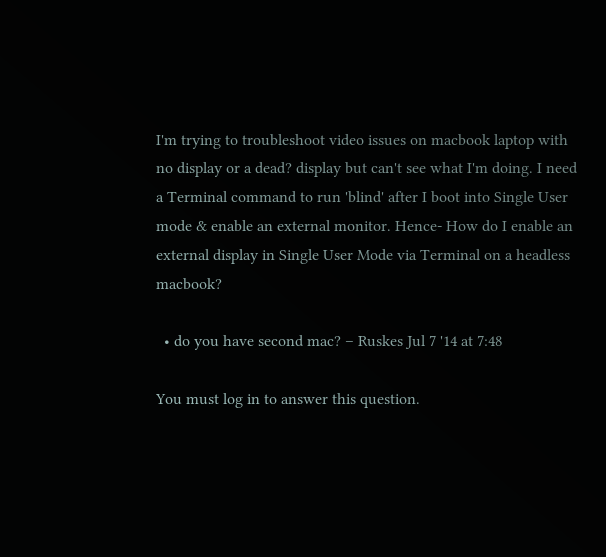I'm trying to troubleshoot video issues on macbook laptop with no display or a dead? display but can't see what I'm doing. I need a Terminal command to run 'blind' after I boot into Single User mode & enable an external monitor. Hence- How do I enable an external display in Single User Mode via Terminal on a headless macbook?

  • do you have second mac? – Ruskes Jul 7 '14 at 7:48

You must log in to answer this question.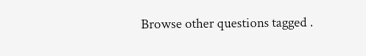Browse other questions tagged .